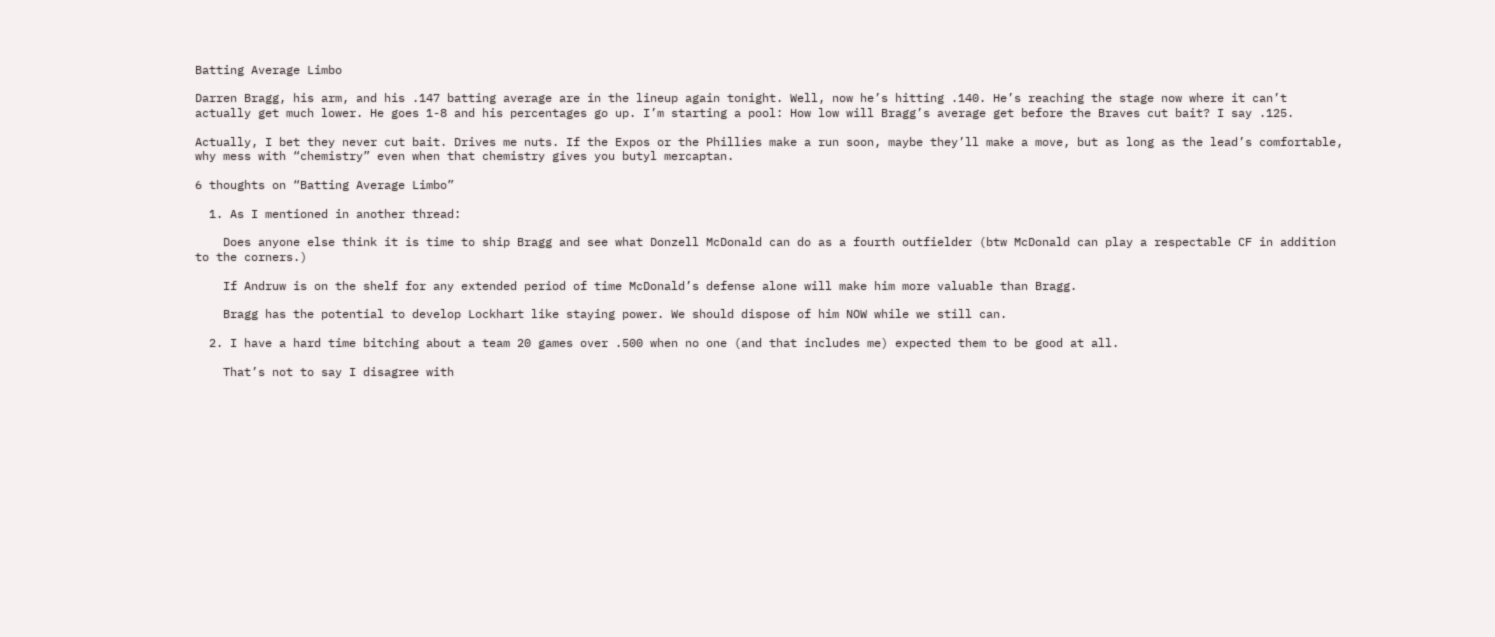Batting Average Limbo

Darren Bragg, his arm, and his .147 batting average are in the lineup again tonight. Well, now he’s hitting .140. He’s reaching the stage now where it can’t actually get much lower. He goes 1-8 and his percentages go up. I’m starting a pool: How low will Bragg’s average get before the Braves cut bait? I say .125.

Actually, I bet they never cut bait. Drives me nuts. If the Expos or the Phillies make a run soon, maybe they’ll make a move, but as long as the lead’s comfortable, why mess with “chemistry” even when that chemistry gives you butyl mercaptan.

6 thoughts on “Batting Average Limbo”

  1. As I mentioned in another thread:

    Does anyone else think it is time to ship Bragg and see what Donzell McDonald can do as a fourth outfielder (btw McDonald can play a respectable CF in addition to the corners.)

    If Andruw is on the shelf for any extended period of time McDonald’s defense alone will make him more valuable than Bragg.

    Bragg has the potential to develop Lockhart like staying power. We should dispose of him NOW while we still can.

  2. I have a hard time bitching about a team 20 games over .500 when no one (and that includes me) expected them to be good at all.

    That’s not to say I disagree with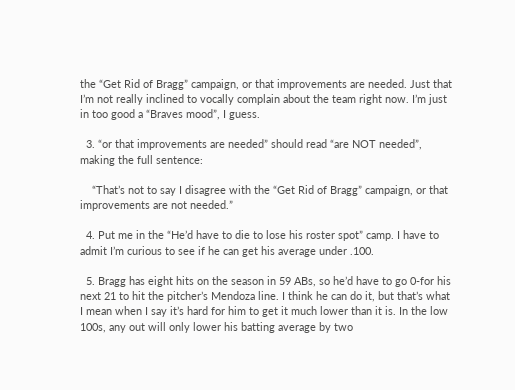the “Get Rid of Bragg” campaign, or that improvements are needed. Just that I’m not really inclined to vocally complain about the team right now. I’m just in too good a “Braves mood”, I guess.

  3. “or that improvements are needed” should read “are NOT needed”, making the full sentence:

    “That’s not to say I disagree with the “Get Rid of Bragg” campaign, or that improvements are not needed.”

  4. Put me in the “He’d have to die to lose his roster spot” camp. I have to admit I’m curious to see if he can get his average under .100.

  5. Bragg has eight hits on the season in 59 ABs, so he’d have to go 0-for his next 21 to hit the pitcher’s Mendoza line. I think he can do it, but that’s what I mean when I say it’s hard for him to get it much lower than it is. In the low 100s, any out will only lower his batting average by two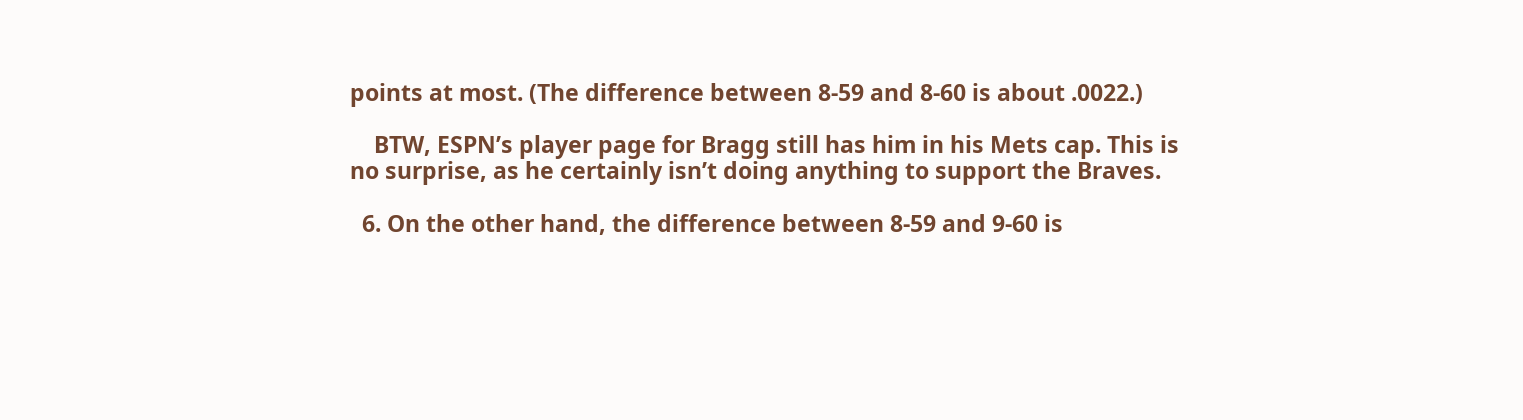points at most. (The difference between 8-59 and 8-60 is about .0022.)

    BTW, ESPN’s player page for Bragg still has him in his Mets cap. This is no surprise, as he certainly isn’t doing anything to support the Braves.

  6. On the other hand, the difference between 8-59 and 9-60 is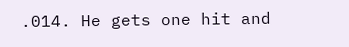.014. He gets one hit and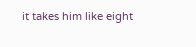it takes him like eight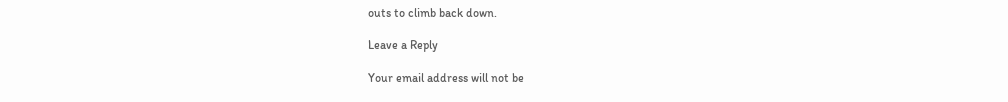outs to climb back down.

Leave a Reply

Your email address will not be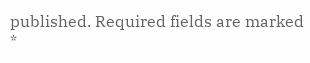published. Required fields are marked *